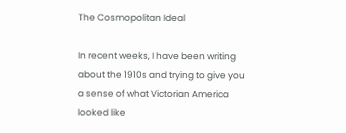The Cosmopolitan Ideal

In recent weeks, I have been writing about the 1910s and trying to give you a sense of what Victorian America looked like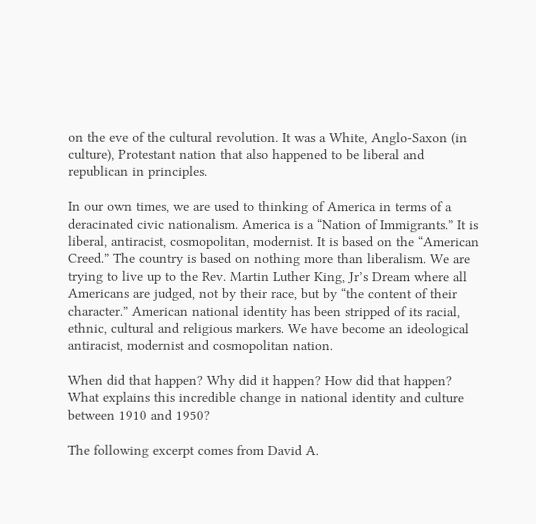on the eve of the cultural revolution. It was a White, Anglo-Saxon (in culture), Protestant nation that also happened to be liberal and republican in principles.

In our own times, we are used to thinking of America in terms of a deracinated civic nationalism. America is a “Nation of Immigrants.” It is liberal, antiracist, cosmopolitan, modernist. It is based on the “American Creed.” The country is based on nothing more than liberalism. We are trying to live up to the Rev. Martin Luther King, Jr’s Dream where all Americans are judged, not by their race, but by “the content of their character.” American national identity has been stripped of its racial, ethnic, cultural and religious markers. We have become an ideological antiracist, modernist and cosmopolitan nation.

When did that happen? Why did it happen? How did that happen? What explains this incredible change in national identity and culture between 1910 and 1950?

The following excerpt comes from David A.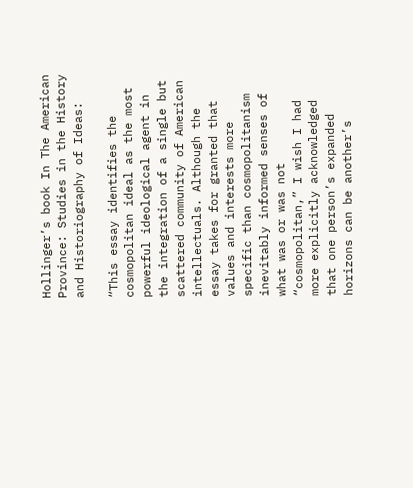Hollinger’s book In The American Province: Studies in the History and Historiography of Ideas:

“This essay identifies the cosmopolitan ideal as the most powerful ideological agent in the integration of a single but scattered community of American intellectuals. Although the essay takes for granted that values and interests more specific than cosmopolitanism inevitably informed senses of what was or was not “cosmopolitan,” I wish I had more explicitly acknowledged that one person’s expanded horizons can be another’s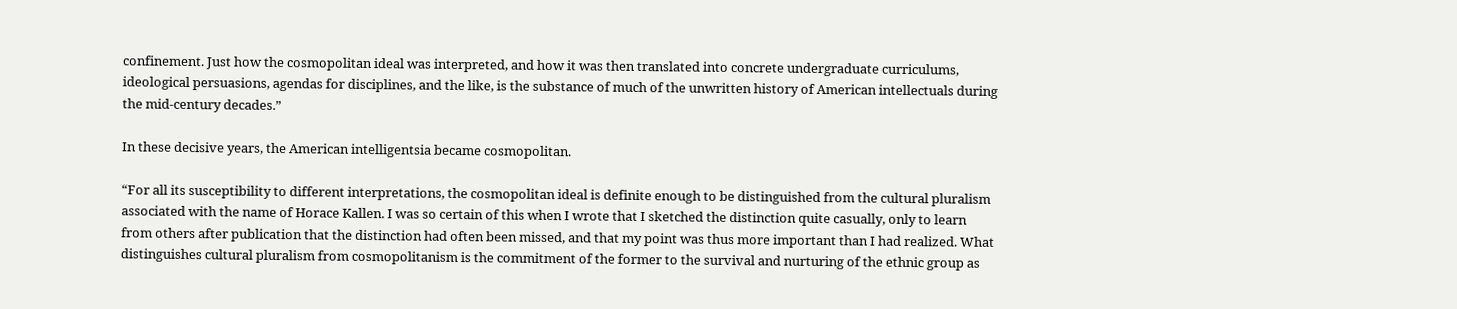confinement. Just how the cosmopolitan ideal was interpreted, and how it was then translated into concrete undergraduate curriculums, ideological persuasions, agendas for disciplines, and the like, is the substance of much of the unwritten history of American intellectuals during the mid-century decades.”

In these decisive years, the American intelligentsia became cosmopolitan.

“For all its susceptibility to different interpretations, the cosmopolitan ideal is definite enough to be distinguished from the cultural pluralism associated with the name of Horace Kallen. I was so certain of this when I wrote that I sketched the distinction quite casually, only to learn from others after publication that the distinction had often been missed, and that my point was thus more important than I had realized. What distinguishes cultural pluralism from cosmopolitanism is the commitment of the former to the survival and nurturing of the ethnic group as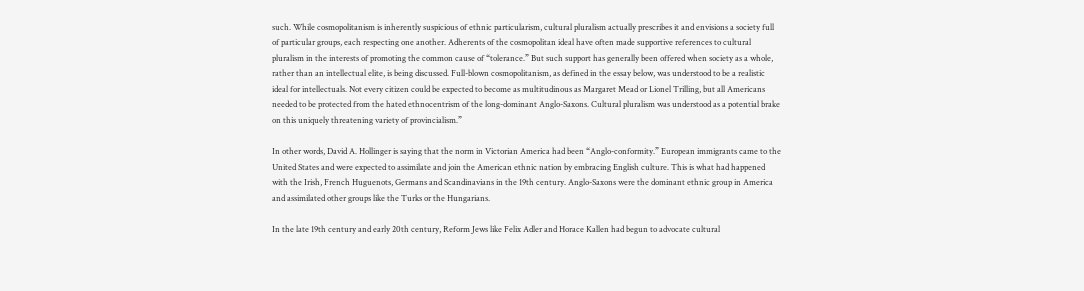such. While cosmopolitanism is inherently suspicious of ethnic particularism, cultural pluralism actually prescribes it and envisions a society full of particular groups, each respecting one another. Adherents of the cosmopolitan ideal have often made supportive references to cultural pluralism in the interests of promoting the common cause of “tolerance.” But such support has generally been offered when society as a whole, rather than an intellectual elite, is being discussed. Full-blown cosmopolitanism, as defined in the essay below, was understood to be a realistic ideal for intellectuals. Not every citizen could be expected to become as multitudinous as Margaret Mead or Lionel Trilling, but all Americans needed to be protected from the hated ethnocentrism of the long-dominant Anglo-Saxons. Cultural pluralism was understood as a potential brake on this uniquely threatening variety of provincialism.”

In other words, David A. Hollinger is saying that the norm in Victorian America had been “Anglo-conformity.” European immigrants came to the United States and were expected to assimilate and join the American ethnic nation by embracing English culture. This is what had happened with the Irish, French Huguenots, Germans and Scandinavians in the 19th century. Anglo-Saxons were the dominant ethnic group in America and assimilated other groups like the Turks or the Hungarians.

In the late 19th century and early 20th century, Reform Jews like Felix Adler and Horace Kallen had begun to advocate cultural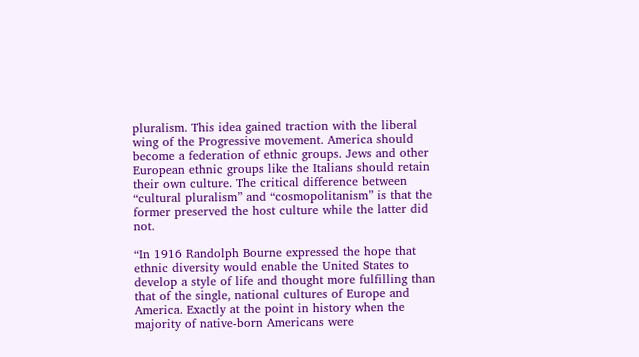pluralism. This idea gained traction with the liberal wing of the Progressive movement. America should become a federation of ethnic groups. Jews and other European ethnic groups like the Italians should retain their own culture. The critical difference between “cultural pluralism” and “cosmopolitanism” is that the former preserved the host culture while the latter did not.

“In 1916 Randolph Bourne expressed the hope that ethnic diversity would enable the United States to develop a style of life and thought more fulfilling than that of the single, national cultures of Europe and America. Exactly at the point in history when the majority of native-born Americans were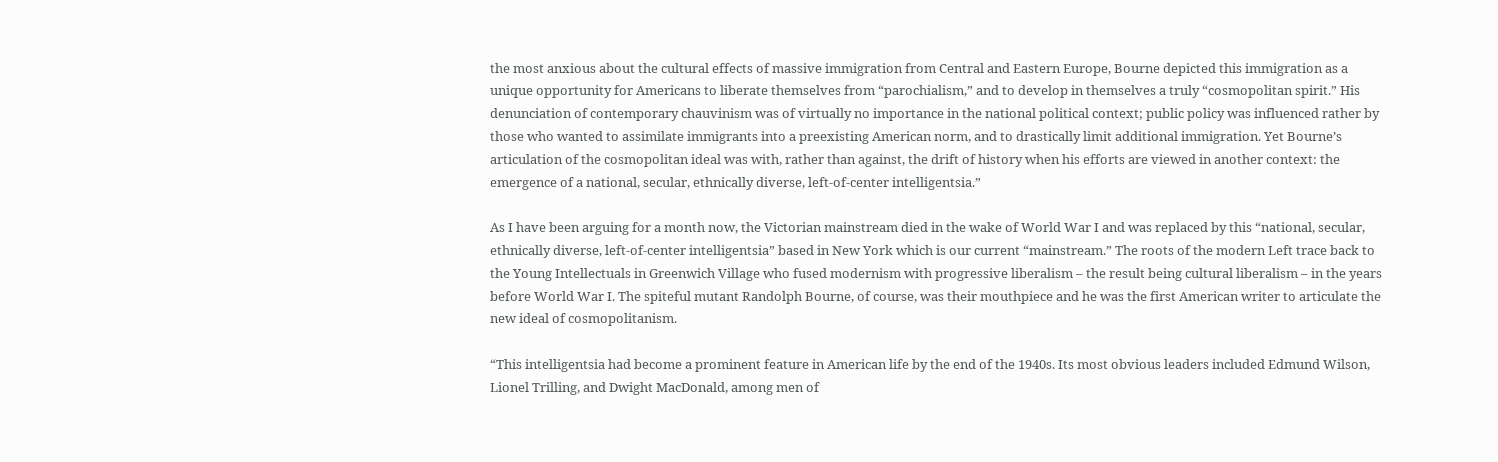the most anxious about the cultural effects of massive immigration from Central and Eastern Europe, Bourne depicted this immigration as a unique opportunity for Americans to liberate themselves from “parochialism,” and to develop in themselves a truly “cosmopolitan spirit.” His denunciation of contemporary chauvinism was of virtually no importance in the national political context; public policy was influenced rather by those who wanted to assimilate immigrants into a preexisting American norm, and to drastically limit additional immigration. Yet Bourne’s articulation of the cosmopolitan ideal was with, rather than against, the drift of history when his efforts are viewed in another context: the emergence of a national, secular, ethnically diverse, left-of-center intelligentsia.”

As I have been arguing for a month now, the Victorian mainstream died in the wake of World War I and was replaced by this “national, secular, ethnically diverse, left-of-center intelligentsia” based in New York which is our current “mainstream.” The roots of the modern Left trace back to the Young Intellectuals in Greenwich Village who fused modernism with progressive liberalism – the result being cultural liberalism – in the years before World War I. The spiteful mutant Randolph Bourne, of course, was their mouthpiece and he was the first American writer to articulate the new ideal of cosmopolitanism.

“This intelligentsia had become a prominent feature in American life by the end of the 1940s. Its most obvious leaders included Edmund Wilson, Lionel Trilling, and Dwight MacDonald, among men of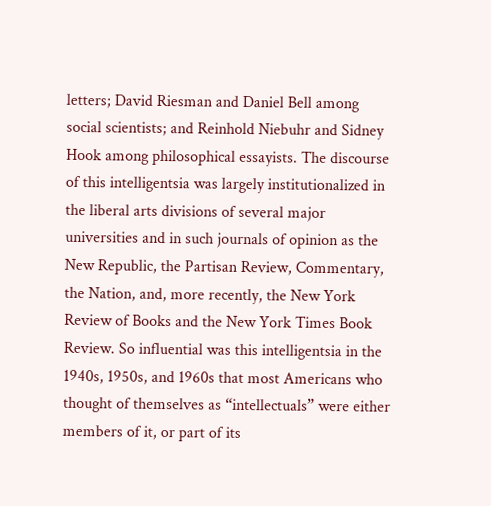letters; David Riesman and Daniel Bell among social scientists; and Reinhold Niebuhr and Sidney Hook among philosophical essayists. The discourse of this intelligentsia was largely institutionalized in the liberal arts divisions of several major universities and in such journals of opinion as the New Republic, the Partisan Review, Commentary, the Nation, and, more recently, the New York Review of Books and the New York Times Book Review. So influential was this intelligentsia in the 1940s, 1950s, and 1960s that most Americans who thought of themselves as “intellectuals” were either members of it, or part of its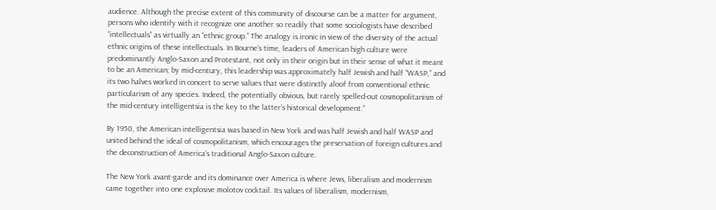audience. Although the precise extent of this community of discourse can be a matter for argument, persons who identify with it recognize one another so readily that some sociologists have described “intellectuals” as virtually an “ethnic group.” The analogy is ironic in view of the diversity of the actual ethnic origins of these intellectuals. In Bourne’s time, leaders of American high culture were predominantly Anglo-Saxon and Protestant, not only in their origin but in their sense of what it meant to be an American; by mid-century, this leadership was approximately half Jewish and half “WASP,” and its two halves worked in concert to serve values that were distinctly aloof from conventional ethnic particularism of any species. Indeed, the potentially obvious, but rarely spelled-out cosmopolitanism of the mid-century intelligentsia is the key to the latter’s historical development.”

By 1950, the American intelligentsia was based in New York and was half Jewish and half WASP and united behind the ideal of cosmopolitanism, which encourages the preservation of foreign cultures and the deconstruction of America’s traditional Anglo-Saxon culture.

The New York avant-garde and its dominance over America is where Jews, liberalism and modernism came together into one explosive molotov cocktail. Its values of liberalism, modernism,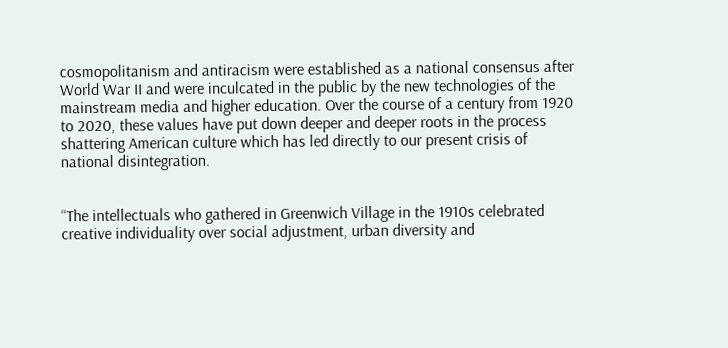cosmopolitanism and antiracism were established as a national consensus after World War II and were inculcated in the public by the new technologies of the mainstream media and higher education. Over the course of a century from 1920 to 2020, these values have put down deeper and deeper roots in the process shattering American culture which has led directly to our present crisis of national disintegration.


“The intellectuals who gathered in Greenwich Village in the 1910s celebrated creative individuality over social adjustment, urban diversity and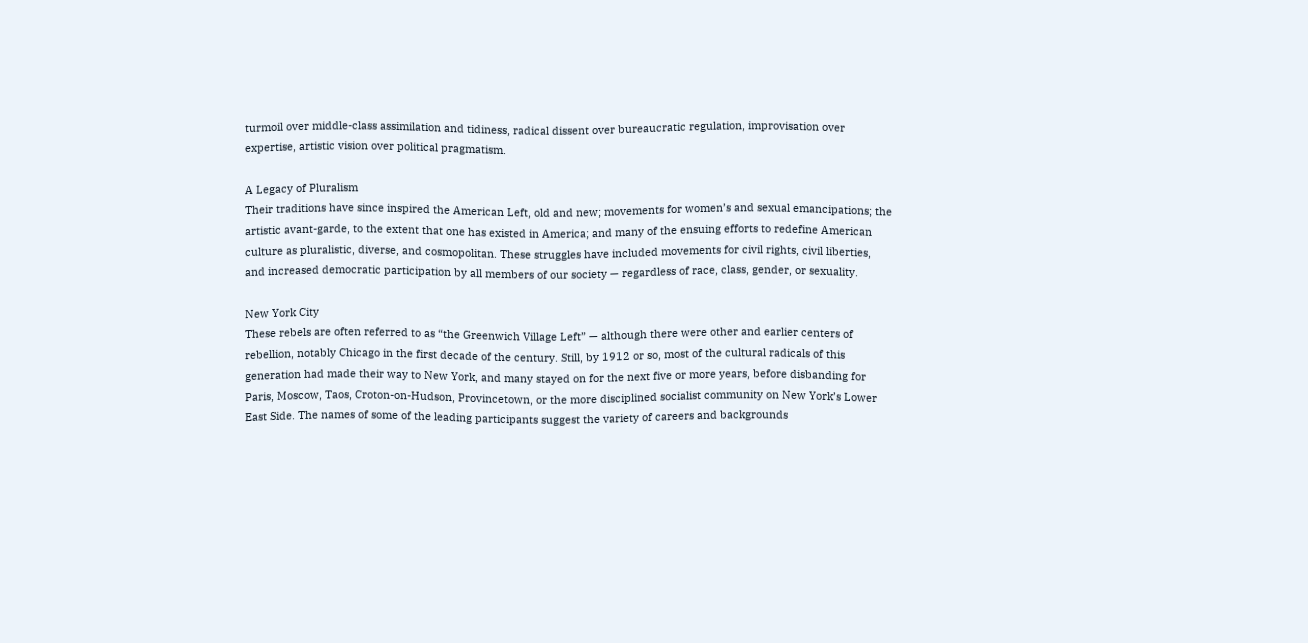turmoil over middle-class assimilation and tidiness, radical dissent over bureaucratic regulation, improvisation over expertise, artistic vision over political pragmatism.

A Legacy of Pluralism
Their traditions have since inspired the American Left, old and new; movements for women’s and sexual emancipations; the artistic avant-garde, to the extent that one has existed in America; and many of the ensuing efforts to redefine American culture as pluralistic, diverse, and cosmopolitan. These struggles have included movements for civil rights, civil liberties, and increased democratic participation by all members of our society — regardless of race, class, gender, or sexuality.

New York City
These rebels are often referred to as “the Greenwich Village Left” — although there were other and earlier centers of rebellion, notably Chicago in the first decade of the century. Still, by 1912 or so, most of the cultural radicals of this generation had made their way to New York, and many stayed on for the next five or more years, before disbanding for Paris, Moscow, Taos, Croton-on-Hudson, Provincetown, or the more disciplined socialist community on New York’s Lower East Side. The names of some of the leading participants suggest the variety of careers and backgrounds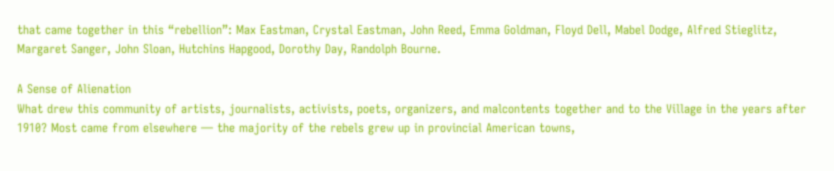that came together in this “rebellion”: Max Eastman, Crystal Eastman, John Reed, Emma Goldman, Floyd Dell, Mabel Dodge, Alfred Stieglitz, Margaret Sanger, John Sloan, Hutchins Hapgood, Dorothy Day, Randolph Bourne.

A Sense of Alienation
What drew this community of artists, journalists, activists, poets, organizers, and malcontents together and to the Village in the years after 1910? Most came from elsewhere — the majority of the rebels grew up in provincial American towns,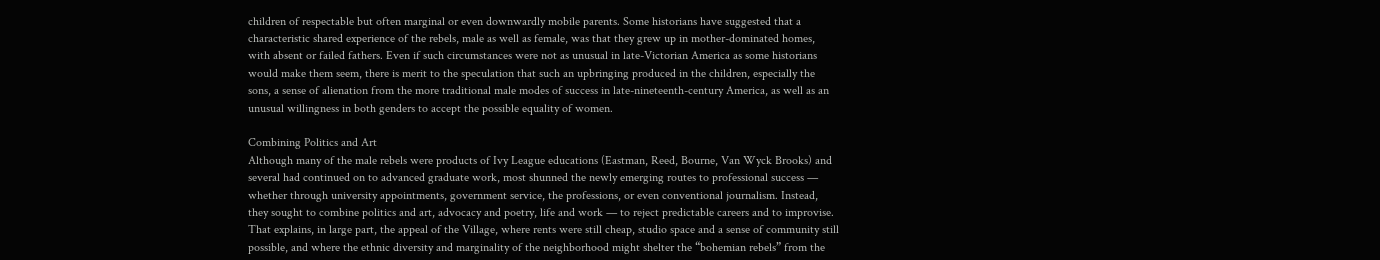children of respectable but often marginal or even downwardly mobile parents. Some historians have suggested that a characteristic shared experience of the rebels, male as well as female, was that they grew up in mother-dominated homes, with absent or failed fathers. Even if such circumstances were not as unusual in late-Victorian America as some historians would make them seem, there is merit to the speculation that such an upbringing produced in the children, especially the sons, a sense of alienation from the more traditional male modes of success in late-nineteenth-century America, as well as an unusual willingness in both genders to accept the possible equality of women.

Combining Politics and Art
Although many of the male rebels were products of Ivy League educations (Eastman, Reed, Bourne, Van Wyck Brooks) and several had continued on to advanced graduate work, most shunned the newly emerging routes to professional success — whether through university appointments, government service, the professions, or even conventional journalism. Instead, they sought to combine politics and art, advocacy and poetry, life and work — to reject predictable careers and to improvise. That explains, in large part, the appeal of the Village, where rents were still cheap, studio space and a sense of community still possible, and where the ethnic diversity and marginality of the neighborhood might shelter the “bohemian rebels” from the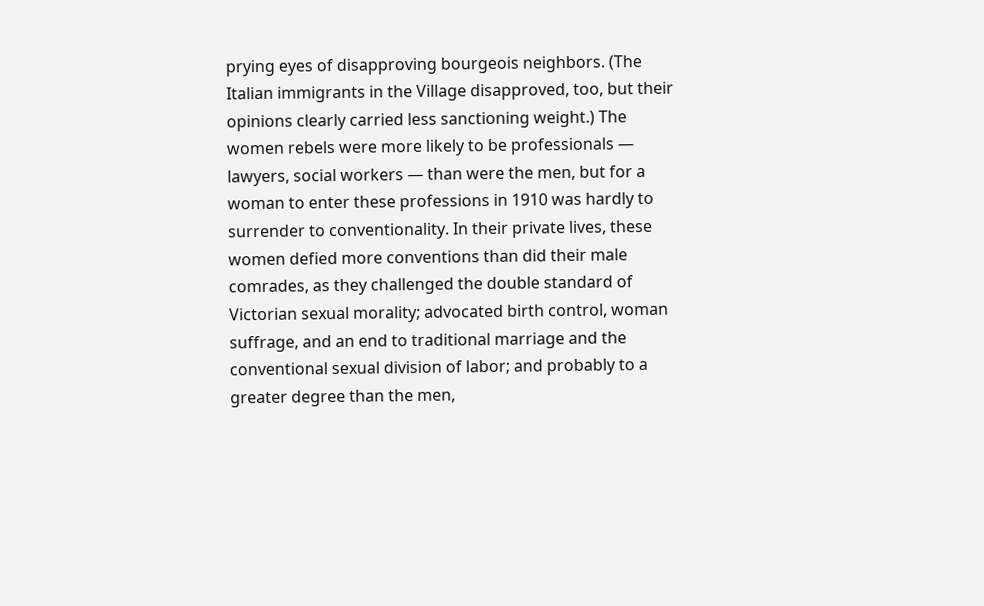prying eyes of disapproving bourgeois neighbors. (The Italian immigrants in the Village disapproved, too, but their opinions clearly carried less sanctioning weight.) The women rebels were more likely to be professionals — lawyers, social workers — than were the men, but for a woman to enter these professions in 1910 was hardly to surrender to conventionality. In their private lives, these women defied more conventions than did their male comrades, as they challenged the double standard of Victorian sexual morality; advocated birth control, woman suffrage, and an end to traditional marriage and the conventional sexual division of labor; and probably to a greater degree than the men,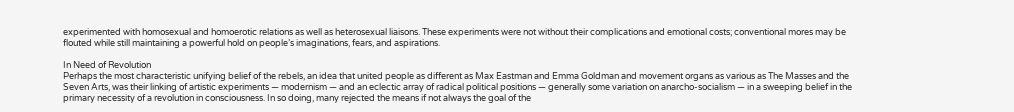experimented with homosexual and homoerotic relations as well as heterosexual liaisons. These experiments were not without their complications and emotional costs; conventional mores may be flouted while still maintaining a powerful hold on people’s imaginations, fears, and aspirations.

In Need of Revolution
Perhaps the most characteristic unifying belief of the rebels, an idea that united people as different as Max Eastman and Emma Goldman and movement organs as various as The Masses and the Seven Arts, was their linking of artistic experiments — modernism — and an eclectic array of radical political positions — generally some variation on anarcho-socialism — in a sweeping belief in the primary necessity of a revolution in consciousness. In so doing, many rejected the means if not always the goal of the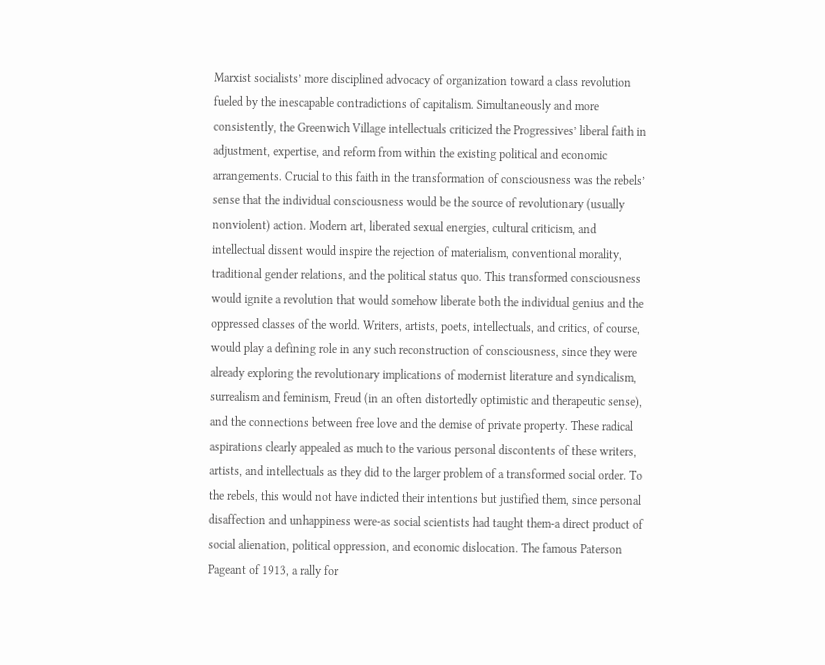Marxist socialists’ more disciplined advocacy of organization toward a class revolution fueled by the inescapable contradictions of capitalism. Simultaneously and more consistently, the Greenwich Village intellectuals criticized the Progressives’ liberal faith in adjustment, expertise, and reform from within the existing political and economic arrangements. Crucial to this faith in the transformation of consciousness was the rebels’ sense that the individual consciousness would be the source of revolutionary (usually nonviolent) action. Modern art, liberated sexual energies, cultural criticism, and intellectual dissent would inspire the rejection of materialism, conventional morality, traditional gender relations, and the political status quo. This transformed consciousness would ignite a revolution that would somehow liberate both the individual genius and the oppressed classes of the world. Writers, artists, poets, intellectuals, and critics, of course, would play a defining role in any such reconstruction of consciousness, since they were already exploring the revolutionary implications of modernist literature and syndicalism, surrealism and feminism, Freud (in an often distortedly optimistic and therapeutic sense), and the connections between free love and the demise of private property. These radical aspirations clearly appealed as much to the various personal discontents of these writers, artists, and intellectuals as they did to the larger problem of a transformed social order. To the rebels, this would not have indicted their intentions but justified them, since personal disaffection and unhappiness were-as social scientists had taught them-a direct product of social alienation, political oppression, and economic dislocation. The famous Paterson Pageant of 1913, a rally for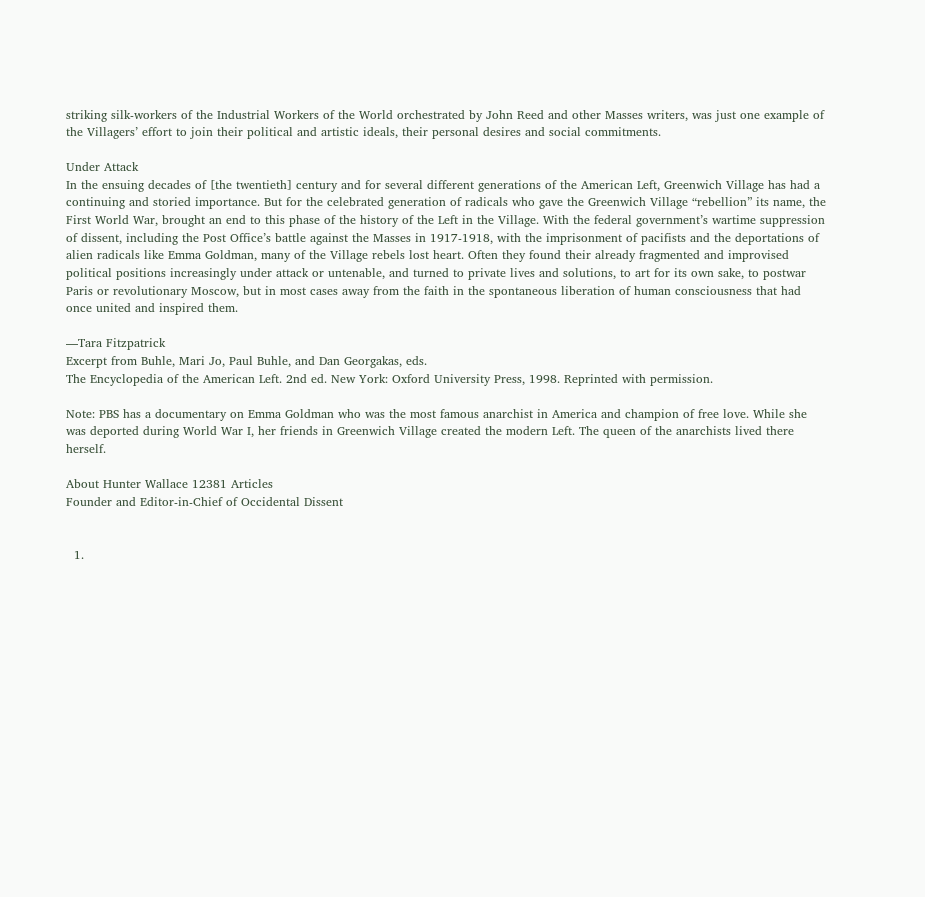striking silk-workers of the Industrial Workers of the World orchestrated by John Reed and other Masses writers, was just one example of the Villagers’ effort to join their political and artistic ideals, their personal desires and social commitments.

Under Attack
In the ensuing decades of [the twentieth] century and for several different generations of the American Left, Greenwich Village has had a continuing and storied importance. But for the celebrated generation of radicals who gave the Greenwich Village “rebellion” its name, the First World War, brought an end to this phase of the history of the Left in the Village. With the federal government’s wartime suppression of dissent, including the Post Office’s battle against the Masses in 1917-1918, with the imprisonment of pacifists and the deportations of alien radicals like Emma Goldman, many of the Village rebels lost heart. Often they found their already fragmented and improvised political positions increasingly under attack or untenable, and turned to private lives and solutions, to art for its own sake, to postwar Paris or revolutionary Moscow, but in most cases away from the faith in the spontaneous liberation of human consciousness that had once united and inspired them.

—Tara Fitzpatrick
Excerpt from Buhle, Mari Jo, Paul Buhle, and Dan Georgakas, eds.
The Encyclopedia of the American Left. 2nd ed. New York: Oxford University Press, 1998. Reprinted with permission.

Note: PBS has a documentary on Emma Goldman who was the most famous anarchist in America and champion of free love. While she was deported during World War I, her friends in Greenwich Village created the modern Left. The queen of the anarchists lived there herself.

About Hunter Wallace 12381 Articles
Founder and Editor-in-Chief of Occidental Dissent


  1.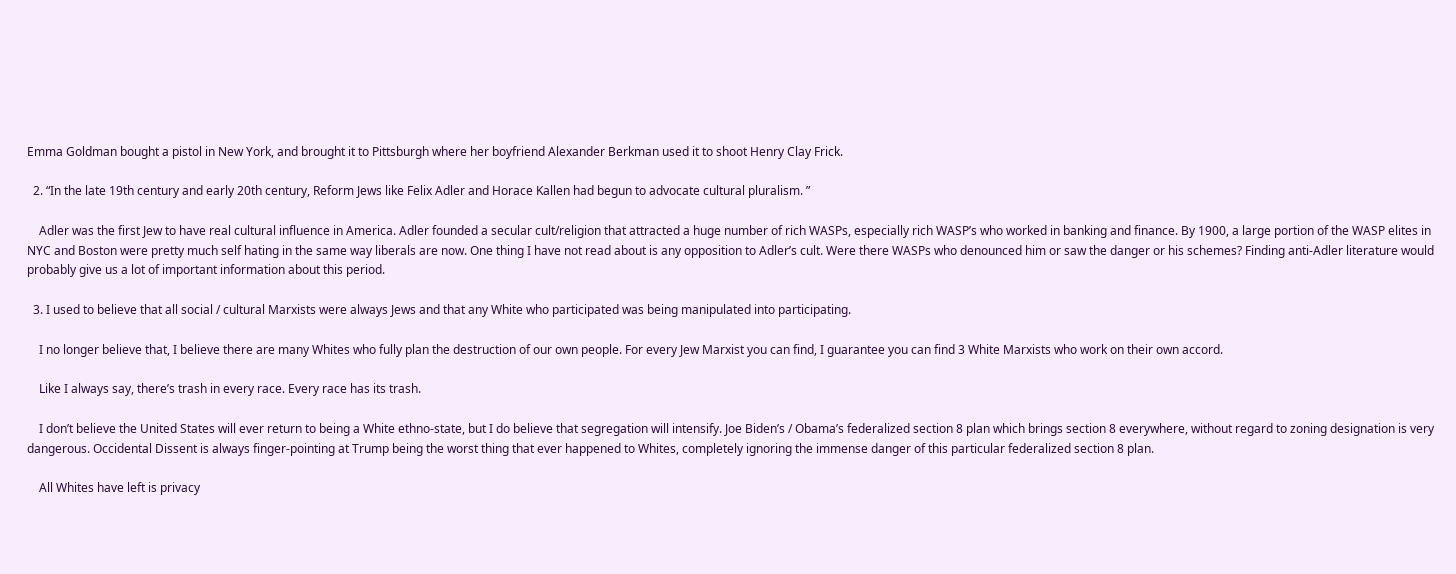Emma Goldman bought a pistol in New York, and brought it to Pittsburgh where her boyfriend Alexander Berkman used it to shoot Henry Clay Frick.

  2. “In the late 19th century and early 20th century, Reform Jews like Felix Adler and Horace Kallen had begun to advocate cultural pluralism. ”

    Adler was the first Jew to have real cultural influence in America. Adler founded a secular cult/religion that attracted a huge number of rich WASPs, especially rich WASP’s who worked in banking and finance. By 1900, a large portion of the WASP elites in NYC and Boston were pretty much self hating in the same way liberals are now. One thing I have not read about is any opposition to Adler’s cult. Were there WASPs who denounced him or saw the danger or his schemes? Finding anti-Adler literature would probably give us a lot of important information about this period.

  3. I used to believe that all social / cultural Marxists were always Jews and that any White who participated was being manipulated into participating.

    I no longer believe that, I believe there are many Whites who fully plan the destruction of our own people. For every Jew Marxist you can find, I guarantee you can find 3 White Marxists who work on their own accord.

    Like I always say, there’s trash in every race. Every race has its trash.

    I don’t believe the United States will ever return to being a White ethno-state, but I do believe that segregation will intensify. Joe Biden’s / Obama’s federalized section 8 plan which brings section 8 everywhere, without regard to zoning designation is very dangerous. Occidental Dissent is always finger-pointing at Trump being the worst thing that ever happened to Whites, completely ignoring the immense danger of this particular federalized section 8 plan.

    All Whites have left is privacy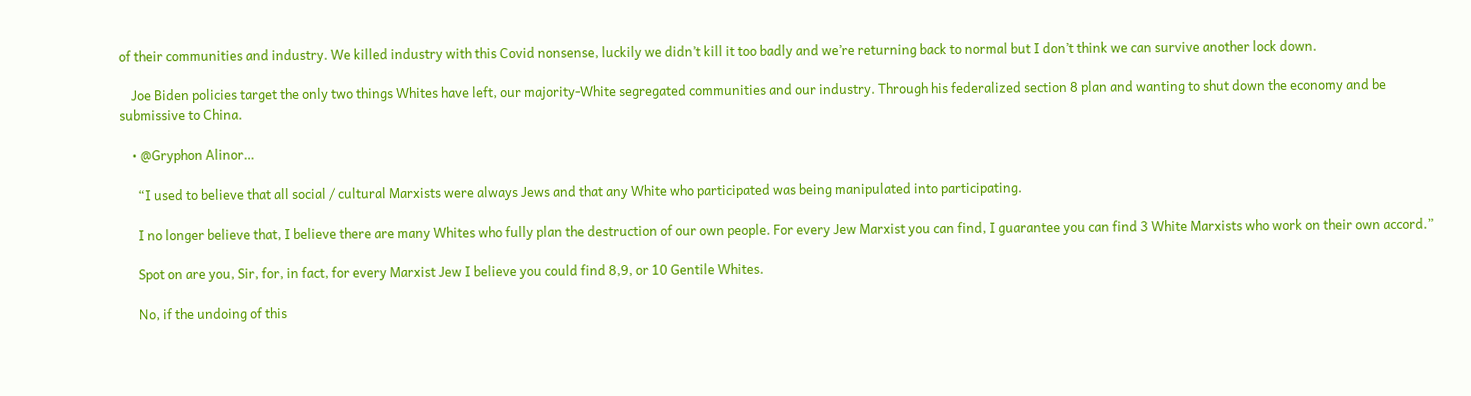of their communities and industry. We killed industry with this Covid nonsense, luckily we didn’t kill it too badly and we’re returning back to normal but I don’t think we can survive another lock down.

    Joe Biden policies target the only two things Whites have left, our majority-White segregated communities and our industry. Through his federalized section 8 plan and wanting to shut down the economy and be submissive to China.

    • @Gryphon Alinor…

      “I used to believe that all social / cultural Marxists were always Jews and that any White who participated was being manipulated into participating.

      I no longer believe that, I believe there are many Whites who fully plan the destruction of our own people. For every Jew Marxist you can find, I guarantee you can find 3 White Marxists who work on their own accord.”

      Spot on are you, Sir, for, in fact, for every Marxist Jew I believe you could find 8,9, or 10 Gentile Whites.

      No, if the undoing of this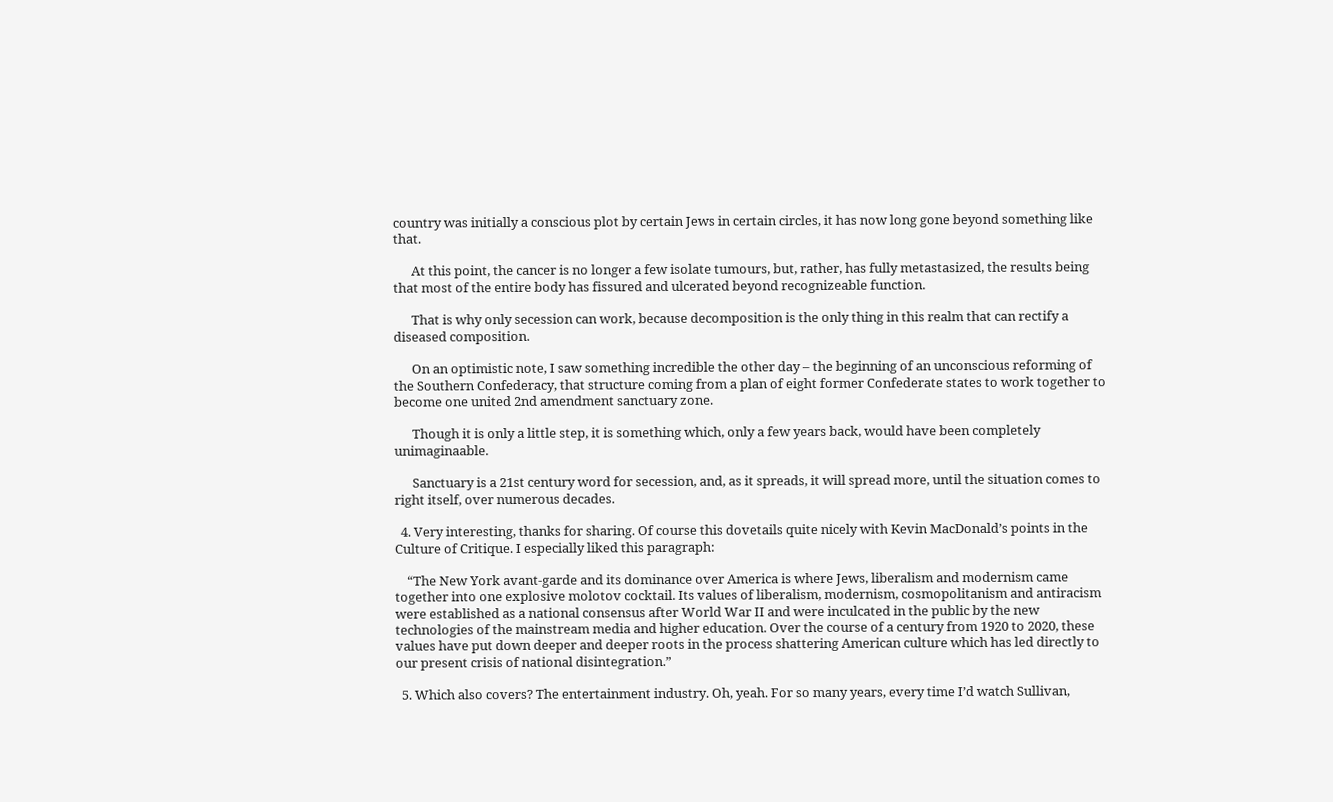country was initially a conscious plot by certain Jews in certain circles, it has now long gone beyond something like that.

      At this point, the cancer is no longer a few isolate tumours, but, rather, has fully metastasized, the results being that most of the entire body has fissured and ulcerated beyond recognizeable function.

      That is why only secession can work, because decomposition is the only thing in this realm that can rectify a diseased composition.

      On an optimistic note, I saw something incredible the other day – the beginning of an unconscious reforming of the Southern Confederacy, that structure coming from a plan of eight former Confederate states to work together to become one united 2nd amendment sanctuary zone.

      Though it is only a little step, it is something which, only a few years back, would have been completely unimaginaable.

      Sanctuary is a 21st century word for secession, and, as it spreads, it will spread more, until the situation comes to right itself, over numerous decades.

  4. Very interesting, thanks for sharing. Of course this dovetails quite nicely with Kevin MacDonald’s points in the Culture of Critique. I especially liked this paragraph:

    “The New York avant-garde and its dominance over America is where Jews, liberalism and modernism came together into one explosive molotov cocktail. Its values of liberalism, modernism, cosmopolitanism and antiracism were established as a national consensus after World War II and were inculcated in the public by the new technologies of the mainstream media and higher education. Over the course of a century from 1920 to 2020, these values have put down deeper and deeper roots in the process shattering American culture which has led directly to our present crisis of national disintegration.”

  5. Which also covers? The entertainment industry. Oh, yeah. For so many years, every time I’d watch Sullivan,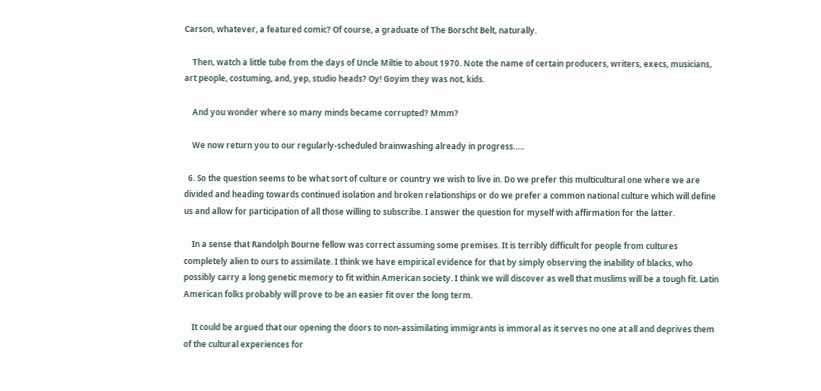Carson, whatever, a featured comic? Of course, a graduate of The Borscht Belt, naturally.

    Then, watch a little tube from the days of Uncle Miltie to about 1970. Note the name of certain producers, writers, execs, musicians, art people, costuming, and, yep, studio heads? Oy! Goyim they was not, kids.

    And you wonder where so many minds became corrupted? Mmm?

    We now return you to our regularly-scheduled brainwashing already in progress…..

  6. So the question seems to be what sort of culture or country we wish to live in. Do we prefer this multicultural one where we are divided and heading towards continued isolation and broken relationships or do we prefer a common national culture which will define us and allow for participation of all those willing to subscribe. I answer the question for myself with affirmation for the latter.

    In a sense that Randolph Bourne fellow was correct assuming some premises. It is terribly difficult for people from cultures completely alien to ours to assimilate. I think we have empirical evidence for that by simply observing the inability of blacks, who possibly carry a long genetic memory to fit within American society. I think we will discover as well that muslims will be a tough fit. Latin American folks probably will prove to be an easier fit over the long term.

    It could be argued that our opening the doors to non-assimilating immigrants is immoral as it serves no one at all and deprives them of the cultural experiences for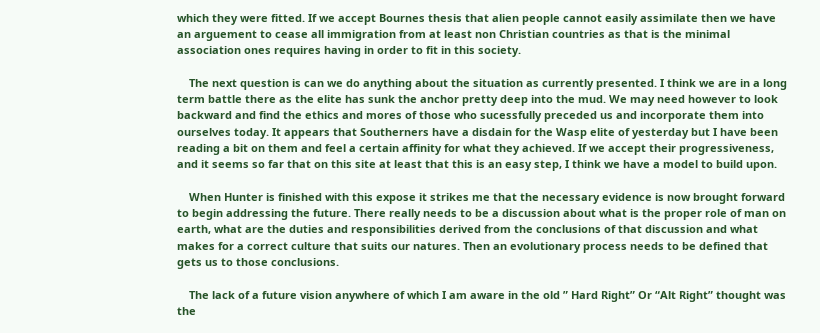which they were fitted. If we accept Bournes thesis that alien people cannot easily assimilate then we have an arguement to cease all immigration from at least non Christian countries as that is the minimal association ones requires having in order to fit in this society.

    The next question is can we do anything about the situation as currently presented. I think we are in a long term battle there as the elite has sunk the anchor pretty deep into the mud. We may need however to look backward and find the ethics and mores of those who sucessfully preceded us and incorporate them into ourselves today. It appears that Southerners have a disdain for the Wasp elite of yesterday but I have been reading a bit on them and feel a certain affinity for what they achieved. If we accept their progressiveness, and it seems so far that on this site at least that this is an easy step, I think we have a model to build upon.

    When Hunter is finished with this expose it strikes me that the necessary evidence is now brought forward to begin addressing the future. There really needs to be a discussion about what is the proper role of man on earth, what are the duties and responsibilities derived from the conclusions of that discussion and what makes for a correct culture that suits our natures. Then an evolutionary process needs to be defined that gets us to those conclusions.

    The lack of a future vision anywhere of which I am aware in the old ” Hard Right” Or “Alt Right” thought was the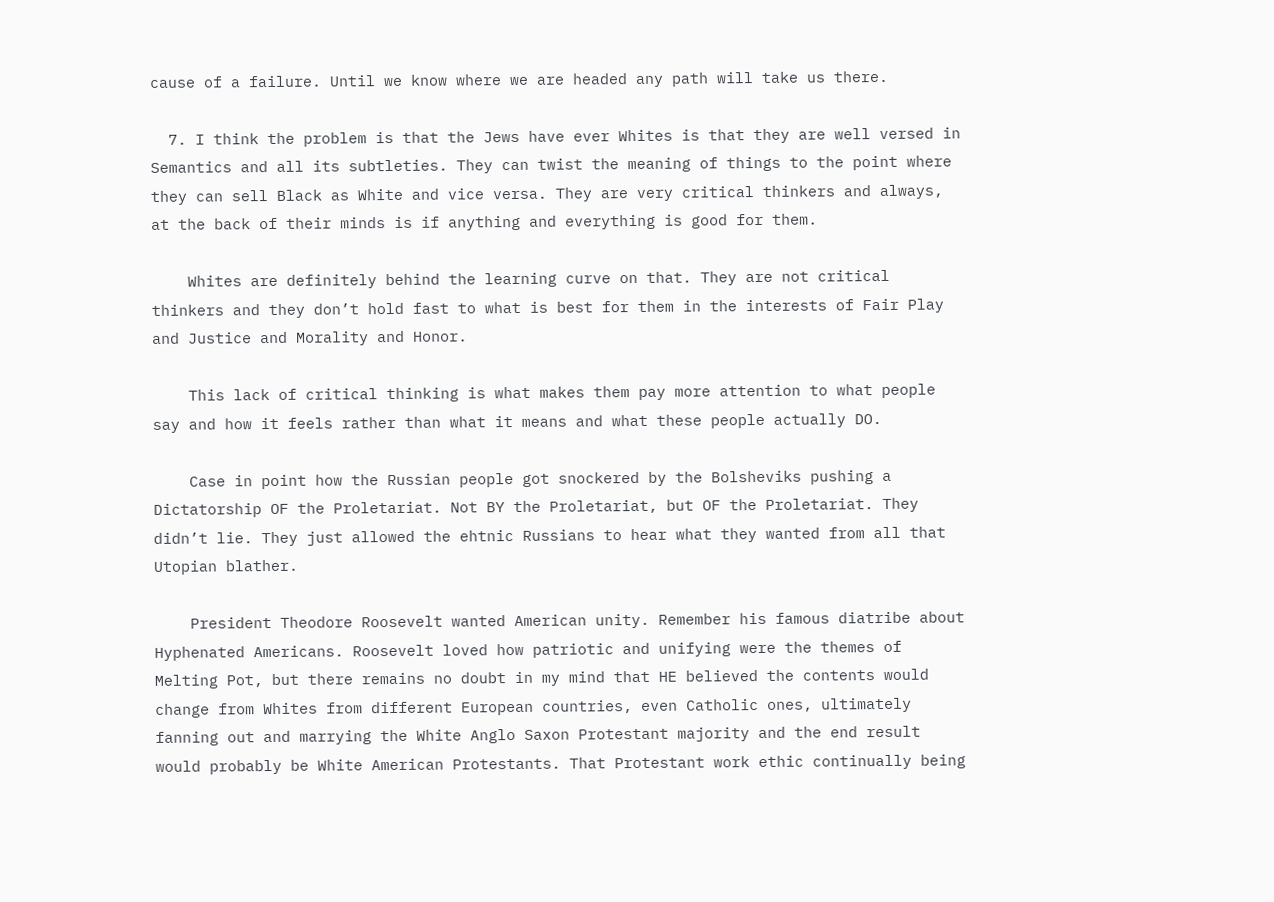cause of a failure. Until we know where we are headed any path will take us there.

  7. I think the problem is that the Jews have ever Whites is that they are well versed in Semantics and all its subtleties. They can twist the meaning of things to the point where they can sell Black as White and vice versa. They are very critical thinkers and always, at the back of their minds is if anything and everything is good for them.

    Whites are definitely behind the learning curve on that. They are not critical thinkers and they don’t hold fast to what is best for them in the interests of Fair Play and Justice and Morality and Honor.

    This lack of critical thinking is what makes them pay more attention to what people say and how it feels rather than what it means and what these people actually DO.

    Case in point how the Russian people got snockered by the Bolsheviks pushing a Dictatorship OF the Proletariat. Not BY the Proletariat, but OF the Proletariat. They didn’t lie. They just allowed the ehtnic Russians to hear what they wanted from all that Utopian blather.

    President Theodore Roosevelt wanted American unity. Remember his famous diatribe about Hyphenated Americans. Roosevelt loved how patriotic and unifying were the themes of Melting Pot, but there remains no doubt in my mind that HE believed the contents would change from Whites from different European countries, even Catholic ones, ultimately fanning out and marrying the White Anglo Saxon Protestant majority and the end result would probably be White American Protestants. That Protestant work ethic continually being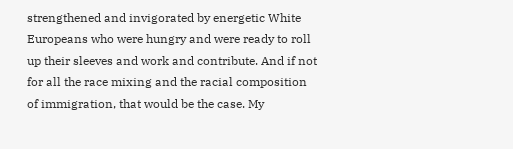strengthened and invigorated by energetic White Europeans who were hungry and were ready to roll up their sleeves and work and contribute. And if not for all the race mixing and the racial composition of immigration, that would be the case. My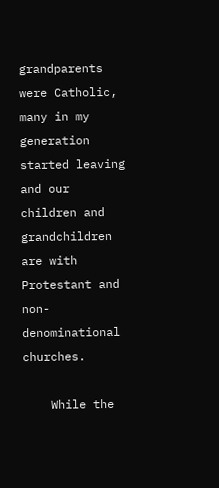grandparents were Catholic, many in my generation started leaving and our children and grandchildren are with Protestant and non-denominational churches.

    While the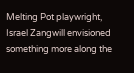Melting Pot playwright, Israel Zangwill envisioned something more along the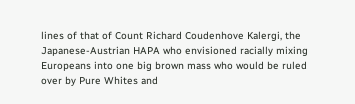lines of that of Count Richard Coudenhove Kalergi, the Japanese-Austrian HAPA who envisioned racially mixing Europeans into one big brown mass who would be ruled over by Pure Whites and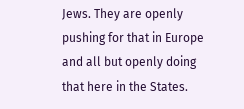Jews. They are openly pushing for that in Europe and all but openly doing that here in the States.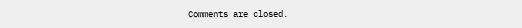Comments are closed.